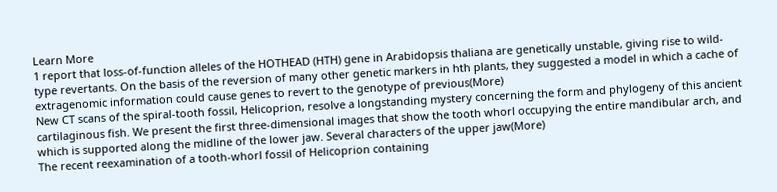Learn More
1 report that loss-of-function alleles of the HOTHEAD (HTH) gene in Arabidopsis thaliana are genetically unstable, giving rise to wild-type revertants. On the basis of the reversion of many other genetic markers in hth plants, they suggested a model in which a cache of extragenomic information could cause genes to revert to the genotype of previous(More)
New CT scans of the spiral-tooth fossil, Helicoprion, resolve a longstanding mystery concerning the form and phylogeny of this ancient cartilaginous fish. We present the first three-dimensional images that show the tooth whorl occupying the entire mandibular arch, and which is supported along the midline of the lower jaw. Several characters of the upper jaw(More)
The recent reexamination of a tooth-whorl fossil of Helicoprion containing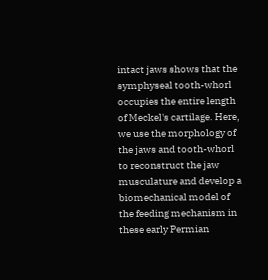intact jaws shows that the symphyseal tooth-whorl occupies the entire length of Meckel's cartilage. Here, we use the morphology of the jaws and tooth-whorl to reconstruct the jaw musculature and develop a biomechanical model of the feeding mechanism in these early Permian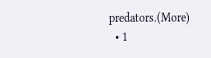predators.(More)
  • 1